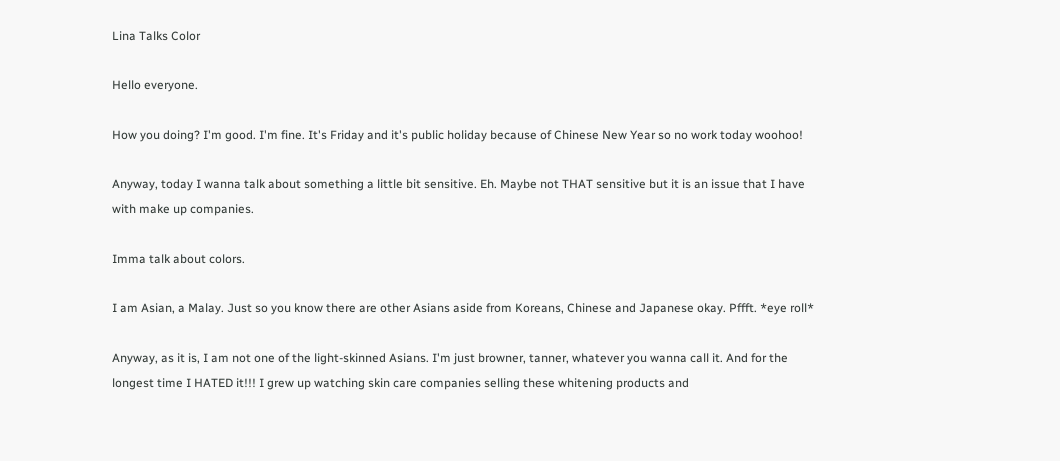Lina Talks Color

Hello everyone.

How you doing? I'm good. I'm fine. It's Friday and it's public holiday because of Chinese New Year so no work today woohoo!

Anyway, today I wanna talk about something a little bit sensitive. Eh. Maybe not THAT sensitive but it is an issue that I have with make up companies.

Imma talk about colors.

I am Asian, a Malay. Just so you know there are other Asians aside from Koreans, Chinese and Japanese okay. Pffft. *eye roll*

Anyway, as it is, I am not one of the light-skinned Asians. I'm just browner, tanner, whatever you wanna call it. And for the longest time I HATED it!!! I grew up watching skin care companies selling these whitening products and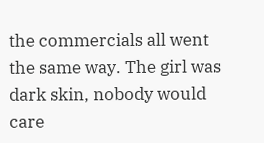the commercials all went the same way. The girl was dark skin, nobody would care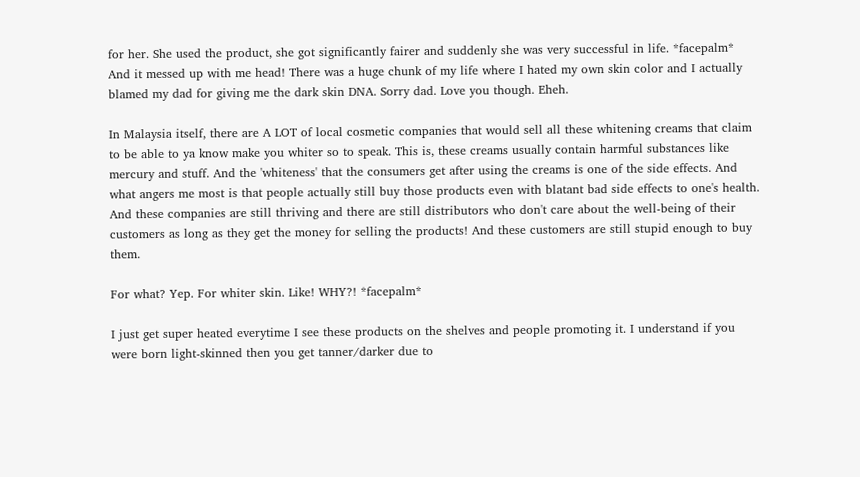for her. She used the product, she got significantly fairer and suddenly she was very successful in life. *facepalm* And it messed up with me head! There was a huge chunk of my life where I hated my own skin color and I actually blamed my dad for giving me the dark skin DNA. Sorry dad. Love you though. Eheh.

In Malaysia itself, there are A LOT of local cosmetic companies that would sell all these whitening creams that claim to be able to ya know make you whiter so to speak. This is, these creams usually contain harmful substances like mercury and stuff. And the 'whiteness' that the consumers get after using the creams is one of the side effects. And what angers me most is that people actually still buy those products even with blatant bad side effects to one's health. And these companies are still thriving and there are still distributors who don't care about the well-being of their customers as long as they get the money for selling the products! And these customers are still stupid enough to buy them.

For what? Yep. For whiter skin. Like! WHY?! *facepalm*

I just get super heated everytime I see these products on the shelves and people promoting it. I understand if you were born light-skinned then you get tanner/darker due to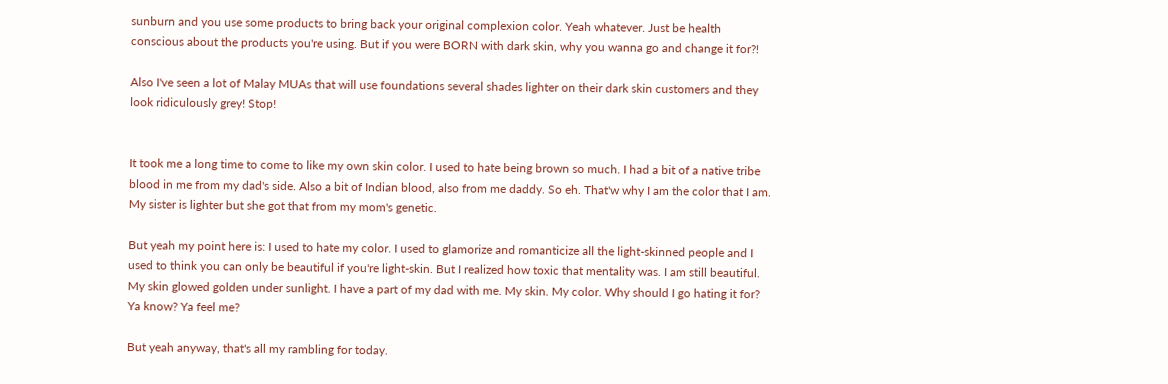sunburn and you use some products to bring back your original complexion color. Yeah whatever. Just be health conscious about the products you're using. But if you were BORN with dark skin, why you wanna go and change it for?!

Also I've seen a lot of Malay MUAs that will use foundations several shades lighter on their dark skin customers and they look ridiculously grey! Stop!


It took me a long time to come to like my own skin color. I used to hate being brown so much. I had a bit of a native tribe blood in me from my dad's side. Also a bit of Indian blood, also from me daddy. So eh. That'w why I am the color that I am. My sister is lighter but she got that from my mom's genetic.

But yeah my point here is: I used to hate my color. I used to glamorize and romanticize all the light-skinned people and I used to think you can only be beautiful if you're light-skin. But I realized how toxic that mentality was. I am still beautiful. My skin glowed golden under sunlight. I have a part of my dad with me. My skin. My color. Why should I go hating it for? Ya know? Ya feel me?

But yeah anyway, that's all my rambling for today.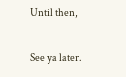Until then,

See ya later.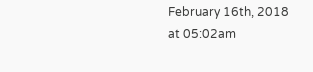February 16th, 2018 at 05:02am